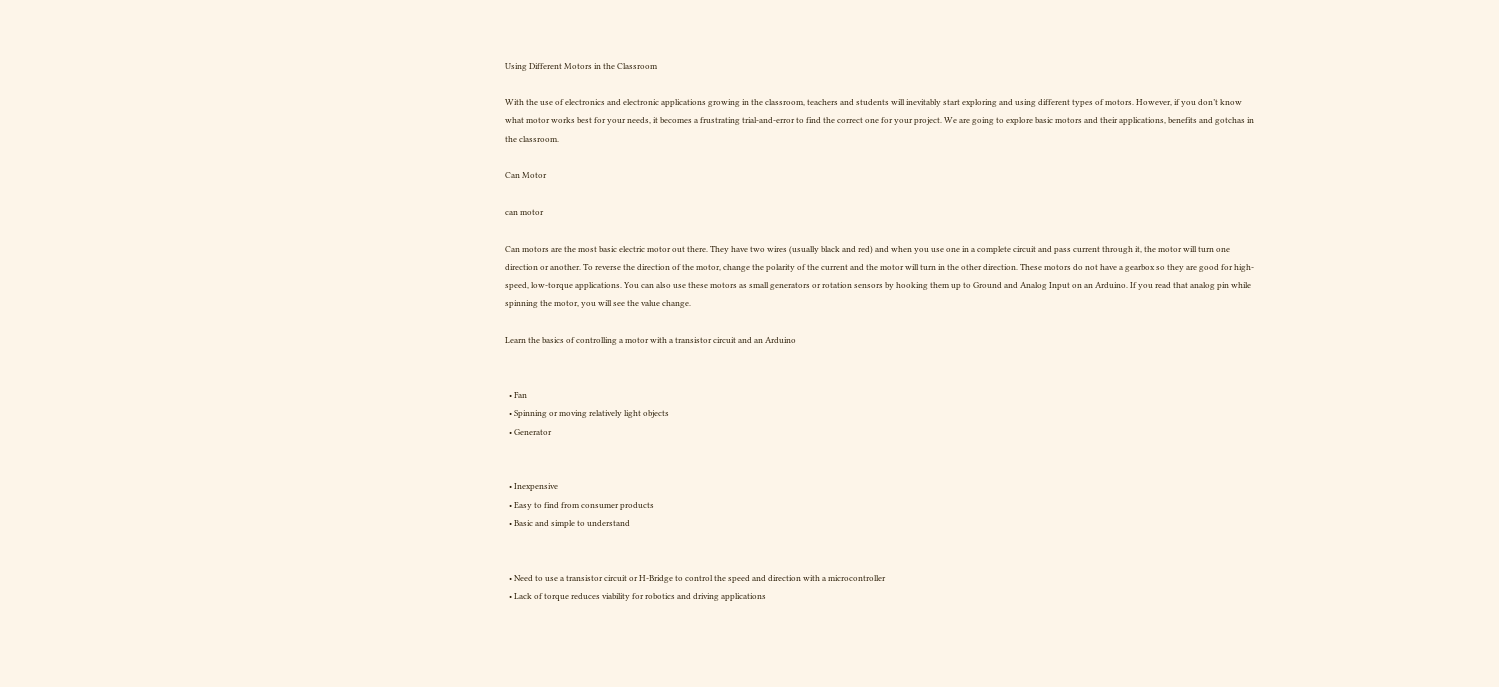Using Different Motors in the Classroom

With the use of electronics and electronic applications growing in the classroom, teachers and students will inevitably start exploring and using different types of motors. However, if you don’t know what motor works best for your needs, it becomes a frustrating trial-and-error to find the correct one for your project. We are going to explore basic motors and their applications, benefits and gotchas in the classroom.

Can Motor

can motor

Can motors are the most basic electric motor out there. They have two wires (usually black and red) and when you use one in a complete circuit and pass current through it, the motor will turn one direction or another. To reverse the direction of the motor, change the polarity of the current and the motor will turn in the other direction. These motors do not have a gearbox so they are good for high-speed, low-torque applications. You can also use these motors as small generators or rotation sensors by hooking them up to Ground and Analog Input on an Arduino. If you read that analog pin while spinning the motor, you will see the value change.

Learn the basics of controlling a motor with a transistor circuit and an Arduino


  • Fan
  • Spinning or moving relatively light objects
  • Generator


  • Inexpensive
  • Easy to find from consumer products
  • Basic and simple to understand


  • Need to use a transistor circuit or H-Bridge to control the speed and direction with a microcontroller
  • Lack of torque reduces viability for robotics and driving applications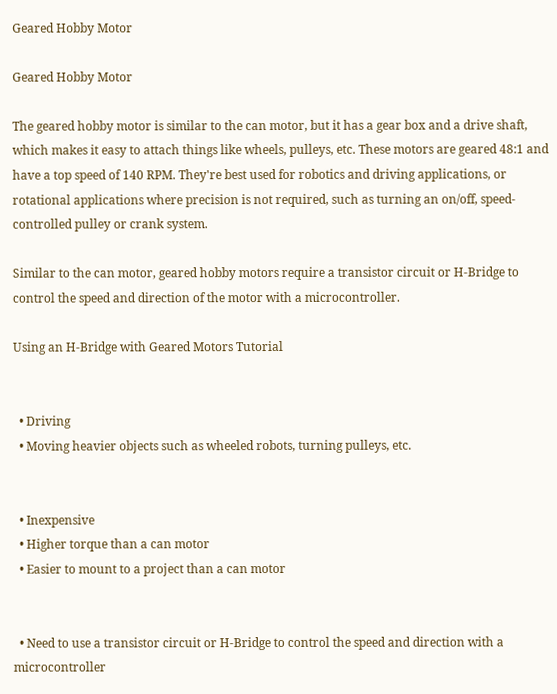Geared Hobby Motor

Geared Hobby Motor

The geared hobby motor is similar to the can motor, but it has a gear box and a drive shaft, which makes it easy to attach things like wheels, pulleys, etc. These motors are geared 48:1 and have a top speed of 140 RPM. They're best used for robotics and driving applications, or rotational applications where precision is not required, such as turning an on/off, speed-controlled pulley or crank system.

Similar to the can motor, geared hobby motors require a transistor circuit or H-Bridge to control the speed and direction of the motor with a microcontroller.

Using an H-Bridge with Geared Motors Tutorial


  • Driving
  • Moving heavier objects such as wheeled robots, turning pulleys, etc.


  • Inexpensive
  • Higher torque than a can motor
  • Easier to mount to a project than a can motor


  • Need to use a transistor circuit or H-Bridge to control the speed and direction with a microcontroller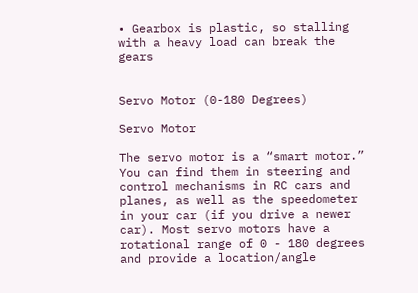• Gearbox is plastic, so stalling with a heavy load can break the gears


Servo Motor (0-180 Degrees)

Servo Motor

The servo motor is a “smart motor.” You can find them in steering and control mechanisms in RC cars and planes, as well as the speedometer in your car (if you drive a newer car). Most servo motors have a rotational range of 0 - 180 degrees and provide a location/angle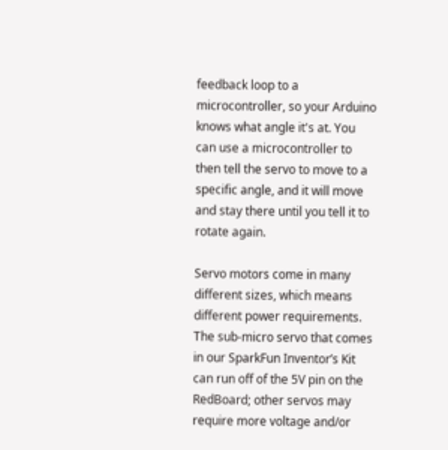feedback loop to a microcontroller, so your Arduino knows what angle it's at. You can use a microcontroller to then tell the servo to move to a specific angle, and it will move and stay there until you tell it to rotate again.

Servo motors come in many different sizes, which means different power requirements. The sub-micro servo that comes in our SparkFun Inventor’s Kit can run off of the 5V pin on the RedBoard; other servos may require more voltage and/or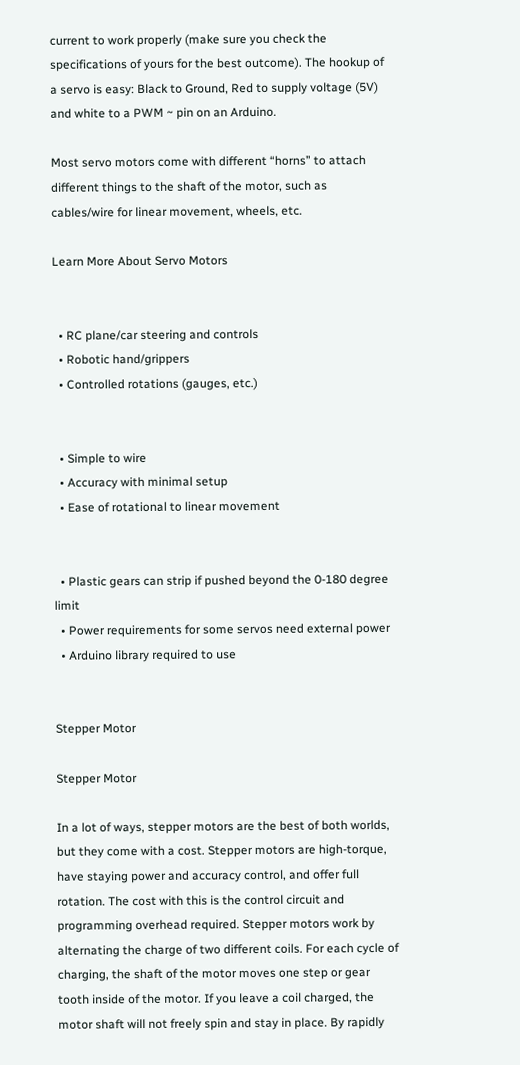current to work properly (make sure you check the specifications of yours for the best outcome). The hookup of a servo is easy: Black to Ground, Red to supply voltage (5V) and white to a PWM ~ pin on an Arduino.

Most servo motors come with different “horns” to attach different things to the shaft of the motor, such as cables/wire for linear movement, wheels, etc.

Learn More About Servo Motors


  • RC plane/car steering and controls
  • Robotic hand/grippers
  • Controlled rotations (gauges, etc.)


  • Simple to wire
  • Accuracy with minimal setup
  • Ease of rotational to linear movement


  • Plastic gears can strip if pushed beyond the 0-180 degree limit
  • Power requirements for some servos need external power
  • Arduino library required to use


Stepper Motor

Stepper Motor

In a lot of ways, stepper motors are the best of both worlds, but they come with a cost. Stepper motors are high-torque, have staying power and accuracy control, and offer full rotation. The cost with this is the control circuit and programming overhead required. Stepper motors work by alternating the charge of two different coils. For each cycle of charging, the shaft of the motor moves one step or gear tooth inside of the motor. If you leave a coil charged, the motor shaft will not freely spin and stay in place. By rapidly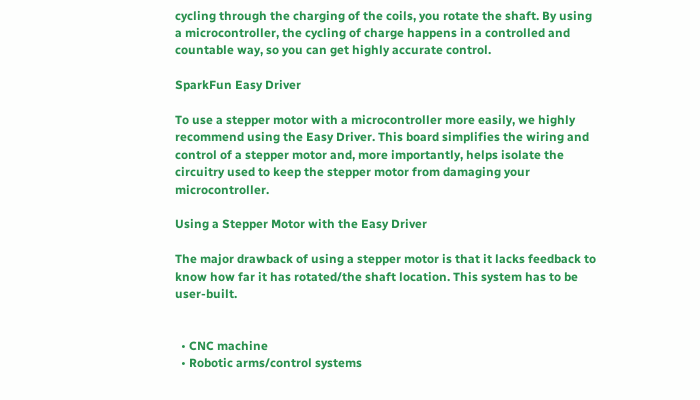cycling through the charging of the coils, you rotate the shaft. By using a microcontroller, the cycling of charge happens in a controlled and countable way, so you can get highly accurate control.

SparkFun Easy Driver

To use a stepper motor with a microcontroller more easily, we highly recommend using the Easy Driver. This board simplifies the wiring and control of a stepper motor and, more importantly, helps isolate the circuitry used to keep the stepper motor from damaging your microcontroller.

Using a Stepper Motor with the Easy Driver

The major drawback of using a stepper motor is that it lacks feedback to know how far it has rotated/the shaft location. This system has to be user-built.


  • CNC machine
  • Robotic arms/control systems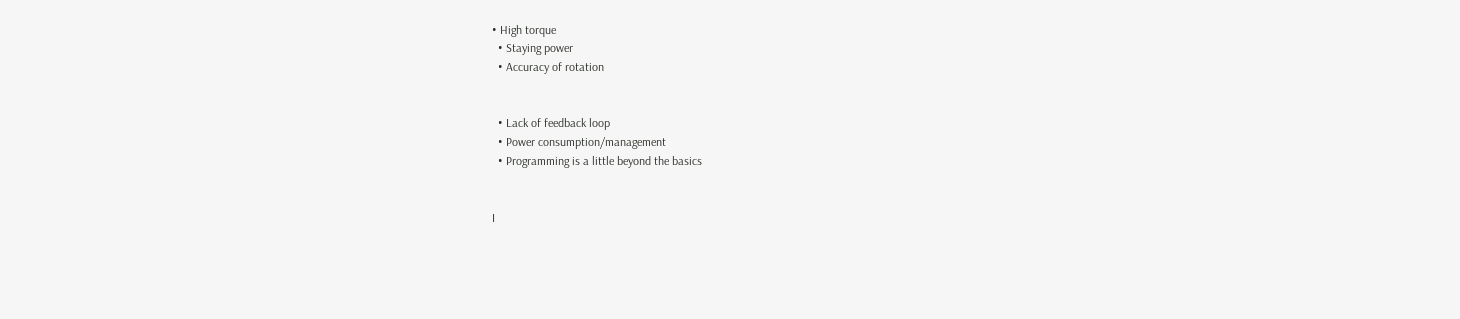• High torque
  • Staying power
  • Accuracy of rotation


  • Lack of feedback loop
  • Power consumption/management
  • Programming is a little beyond the basics


I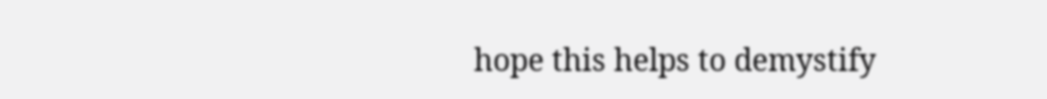hope this helps to demystify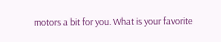motors a bit for you. What is your favorite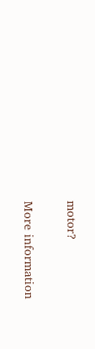motor?

More information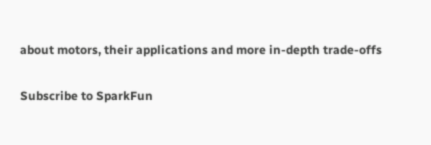about motors, their applications and more in-depth trade-offs

Subscribe to SparkFun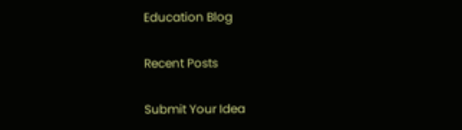Education Blog

Recent Posts

Submit Your Idea